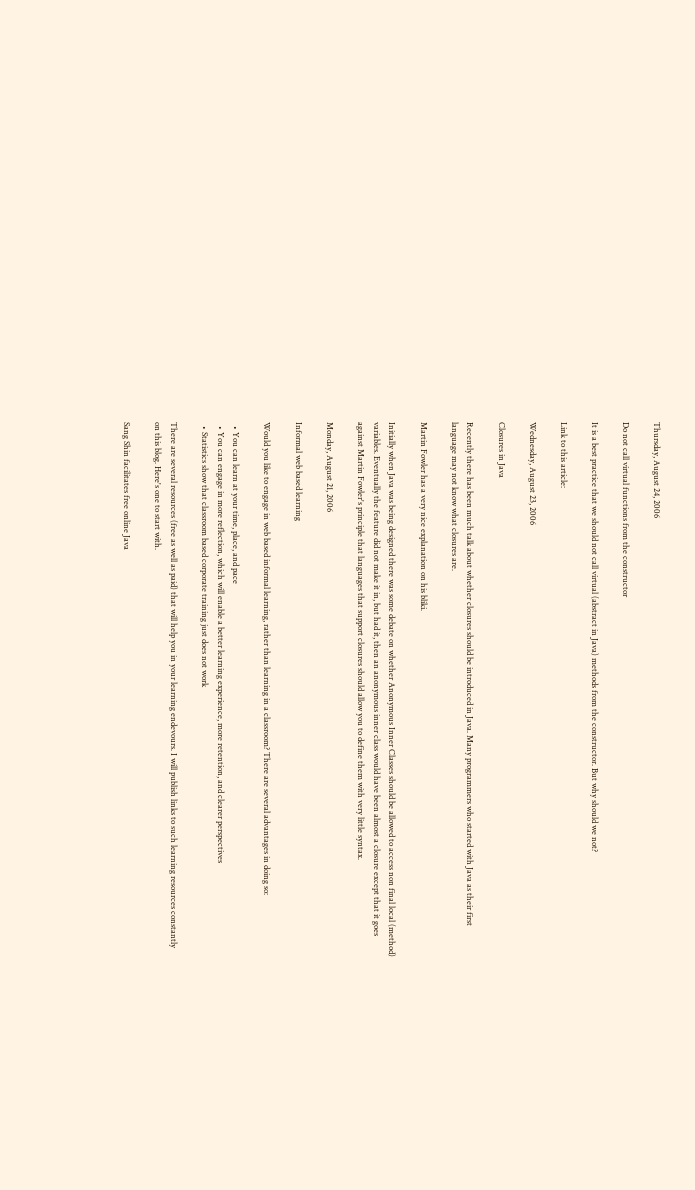Thursday, August 24, 2006

Do not call virtual functions from the constructor

It is a best practice that we should not call virtual (abstract in Java) methods from the constructor. But why should we not?

Link to this article:

Wednesday, August 23, 2006

Closures in Java

Recently there has been much talk about whether closures should be introduced in Java. Many programmers who started with Java as their first language may not know what closures are.

Martin Fowler has a very nice explanation on his bliki.

Initially when Java was being designed there was some debate on whether Anonymous Inner Classes should be allowed to access non final local (method) variables. Eventually the feature did not make it in, but had it, then an anonymous inner class would have been almost a closure except that it goes against Martin Fowler's principle that languages that support closures should allow you to define them with very little syntax.

Monday, August 21, 2006

Informal web based learning

Would you like to engage in web based informal learning, rather than learning in a classroom? There are several advantages in doing so:

  • You can learn at your time, place, and pace
  • You can engage in more reflection, which will enable a better learning experience, more retention, and clearer perspectives
  • Statistics show that classroom based corporate training just does not work

There are several resources (free as well as paid) that will help you in your learning endevours. I will publish links to such learning resources constantly on this blog. Here's one to start with.

Sang Shin facilitates free online Java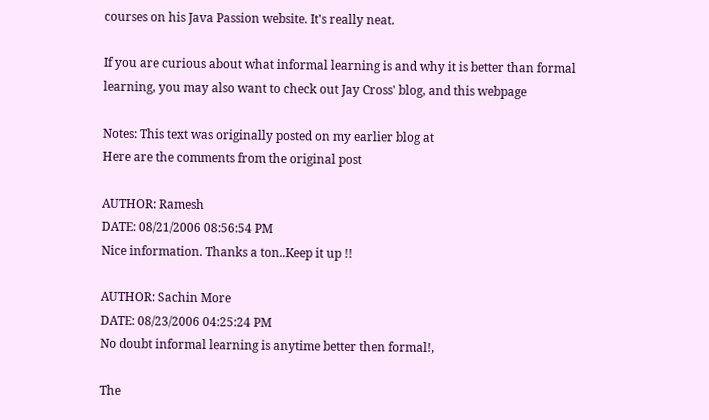courses on his Java Passion website. It's really neat.

If you are curious about what informal learning is and why it is better than formal learning, you may also want to check out Jay Cross' blog, and this webpage

Notes: This text was originally posted on my earlier blog at
Here are the comments from the original post

AUTHOR: Ramesh
DATE: 08/21/2006 08:56:54 PM
Nice information. Thanks a ton..Keep it up !!

AUTHOR: Sachin More
DATE: 08/23/2006 04:25:24 PM
No doubt informal learning is anytime better then formal!,

The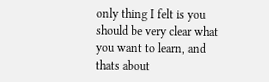only thing I felt is you should be very clear what you want to learn, and thats about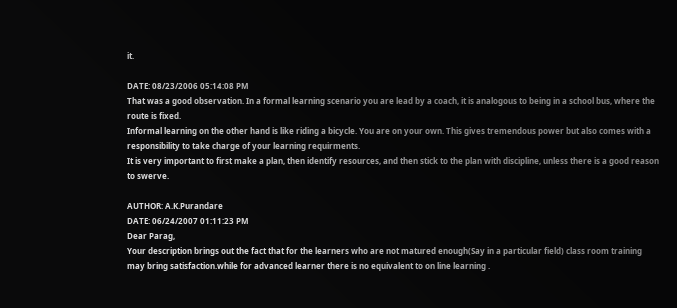it.

DATE: 08/23/2006 05:14:08 PM
That was a good observation. In a formal learning scenario you are lead by a coach, it is analogous to being in a school bus, where the route is fixed.
Informal learning on the other hand is like riding a bicycle. You are on your own. This gives tremendous power but also comes with a responsibility to take charge of your learning requirments.
It is very important to first make a plan, then identify resources, and then stick to the plan with discipline, unless there is a good reason to swerve.

AUTHOR: A.K.Purandare
DATE: 06/24/2007 01:11:23 PM
Dear Parag,
Your description brings out the fact that for the learners who are not matured enough(Say in a particular field) class room training may bring satisfaction.while for advanced learner there is no equivalent to on line learning .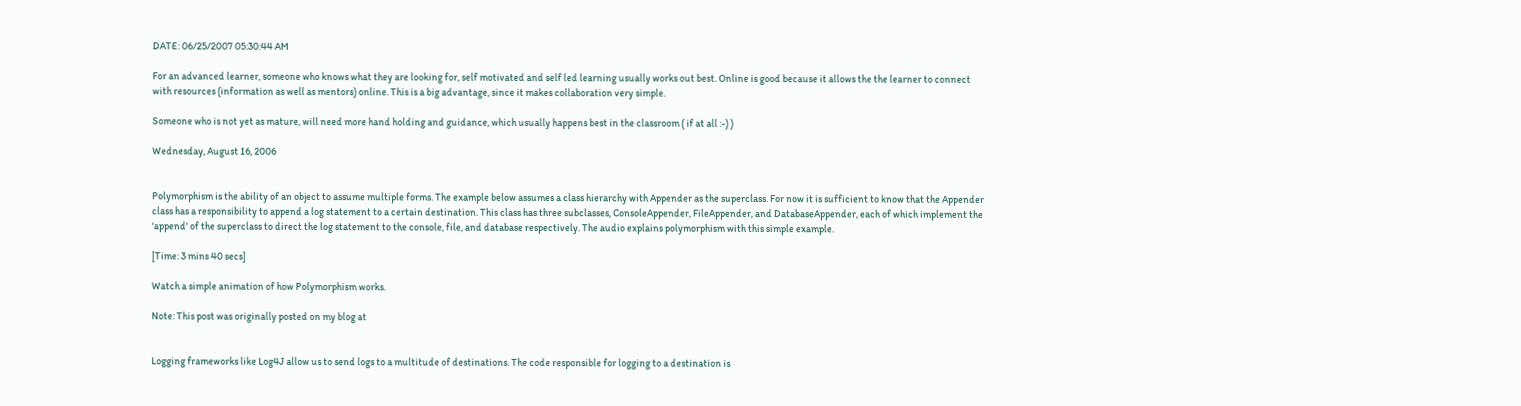DATE: 06/25/2007 05:30:44 AM

For an advanced learner, someone who knows what they are looking for, self motivated and self led learning usually works out best. Online is good because it allows the the learner to connect with resources (information as well as mentors) online. This is a big advantage, since it makes collaboration very simple.

Someone who is not yet as mature, will need more hand holding and guidance, which usually happens best in the classroom ( if at all :-) )

Wednesday, August 16, 2006


Polymorphism is the ability of an object to assume multiple forms. The example below assumes a class hierarchy with Appender as the superclass. For now it is sufficient to know that the Appender class has a responsibility to append a log statement to a certain destination. This class has three subclasses, ConsoleAppender, FileAppender, and DatabaseAppender, each of which implement the 'append' of the superclass to direct the log statement to the console, file, and database respectively. The audio explains polymorphism with this simple example.

[Time: 3 mins 40 secs]

Watch a simple animation of how Polymorphism works.

Note: This post was originally posted on my blog at


Logging frameworks like Log4J allow us to send logs to a multitude of destinations. The code responsible for logging to a destination is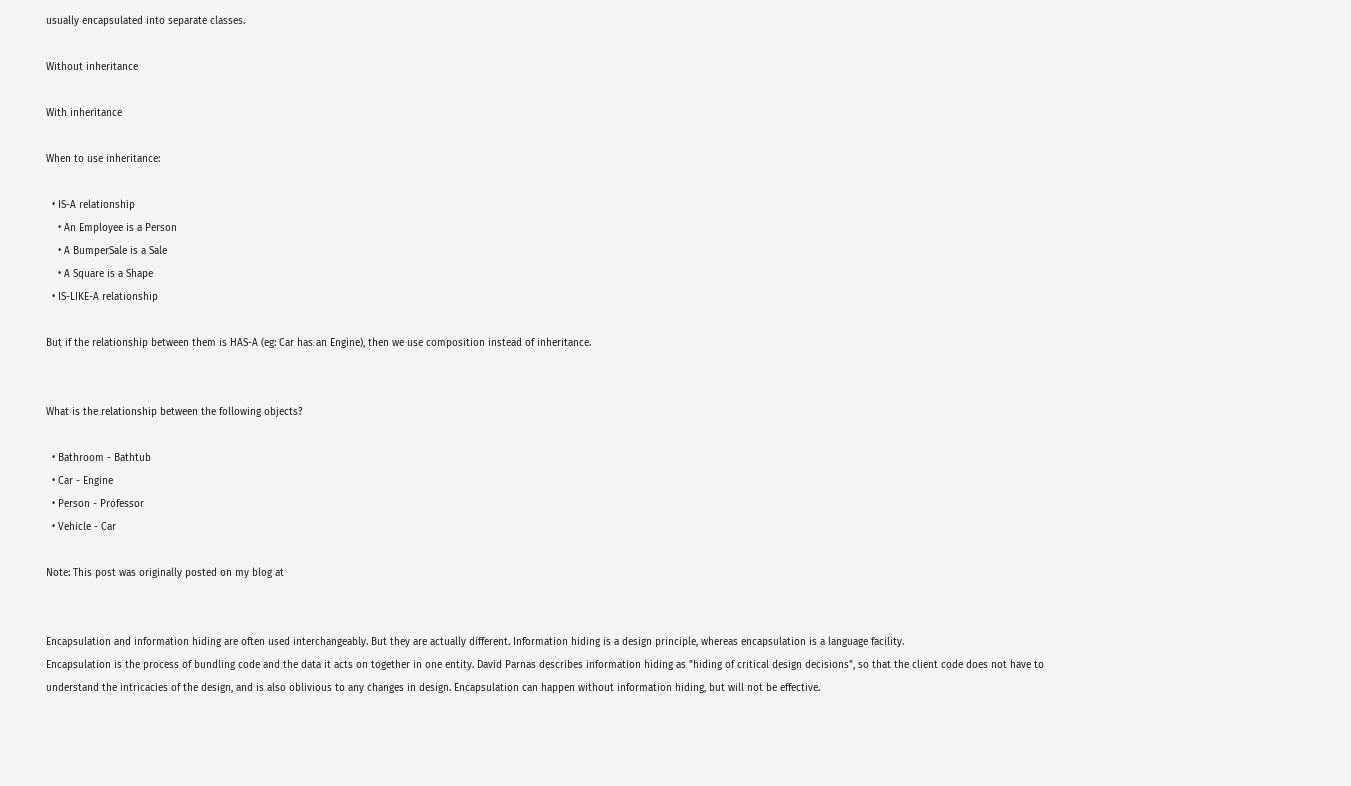usually encapsulated into separate classes.

Without inheritance

With inheritance

When to use inheritance:

  • IS-A relationship
    • An Employee is a Person
    • A BumperSale is a Sale
    • A Square is a Shape
  • IS-LIKE-A relationship

But if the relationship between them is HAS-A (eg: Car has an Engine), then we use composition instead of inheritance.


What is the relationship between the following objects?

  • Bathroom - Bathtub
  • Car - Engine
  • Person - Professor
  • Vehicle - Car

Note: This post was originally posted on my blog at


Encapsulation and information hiding are often used interchangeably. But they are actually different. Information hiding is a design principle, whereas encapsulation is a language facility.
Encapsulation is the process of bundling code and the data it acts on together in one entity. David Parnas describes information hiding as "hiding of critical design decisions", so that the client code does not have to understand the intricacies of the design, and is also oblivious to any changes in design. Encapsulation can happen without information hiding, but will not be effective.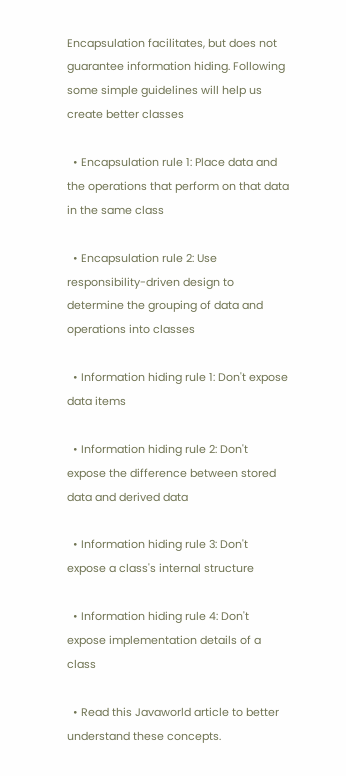Encapsulation facilitates, but does not guarantee information hiding. Following some simple guidelines will help us create better classes

  • Encapsulation rule 1: Place data and the operations that perform on that data in the same class

  • Encapsulation rule 2: Use responsibility-driven design to determine the grouping of data and operations into classes

  • Information hiding rule 1: Don't expose data items

  • Information hiding rule 2: Don't expose the difference between stored data and derived data

  • Information hiding rule 3: Don't expose a class's internal structure

  • Information hiding rule 4: Don't expose implementation details of a class

  • Read this Javaworld article to better understand these concepts.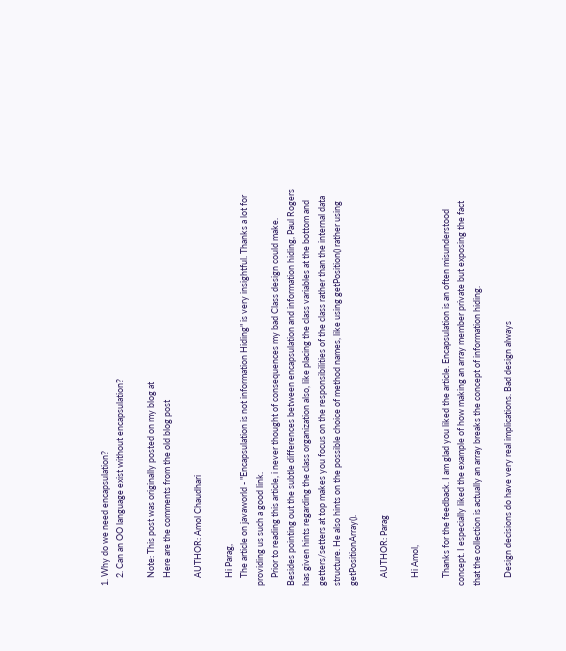1. Why do we need encapsulation?
    2. Can an OO language exist without encapsulation?

    Note: This post was originally posted on my blog at
    Here are the comments from the old blog post

    AUTHOR: Amol Chaudhari

    Hi Parag,
    The article on javaworld - "Encapsulation is not information Hiding" is very insightful. Thanks a lot for providing us such a good link.
    Prior to reading this article, i never thought of consequences my bad Class design could make. Besides pointing out the subtle differences between encapsulation and information hiding, Paul Rogers has given hints regarding the class organization also, like placing the class variables at the bottom and getters/setters at top makes you focus on the responsibilities of the class rather than the internal data structure. He also hints on the possible choice of method names, like using getPosition() rather using getPositionArray().

    AUTHOR: Parag

    Hi Amol,

    Thanks for the feedback. I am glad you liked the article. Encapsulation is an often misunderstood concept. I especially liked the example of how making an array member private but exposing the fact that the collection is actually an array breaks the concept of information hiding.

    Design decisions do have very real implications. Bad design always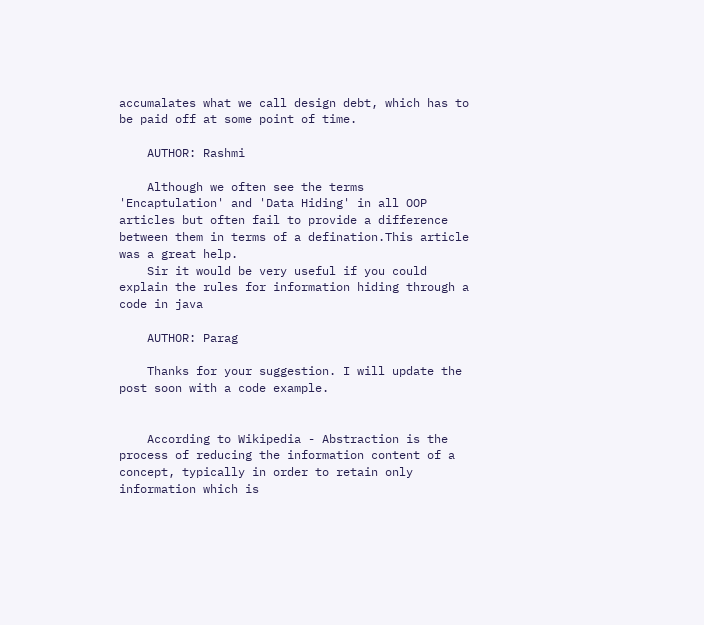accumalates what we call design debt, which has to be paid off at some point of time.

    AUTHOR: Rashmi

    Although we often see the terms 'Encaptulation' and 'Data Hiding' in all OOP articles but often fail to provide a difference between them in terms of a defination.This article was a great help.
    Sir it would be very useful if you could explain the rules for information hiding through a code in java

    AUTHOR: Parag

    Thanks for your suggestion. I will update the post soon with a code example.


    According to Wikipedia - Abstraction is the process of reducing the information content of a concept, typically in order to retain only information which is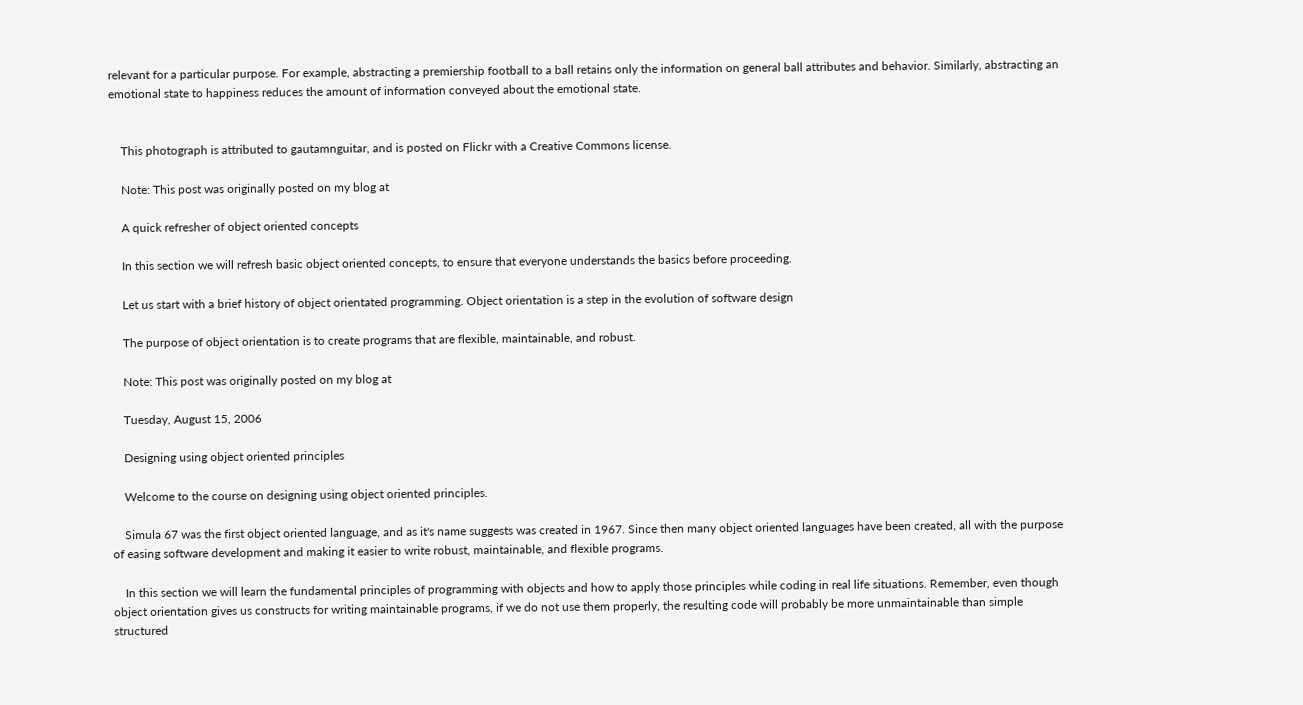relevant for a particular purpose. For example, abstracting a premiership football to a ball retains only the information on general ball attributes and behavior. Similarly, abstracting an emotional state to happiness reduces the amount of information conveyed about the emotional state.


    This photograph is attributed to gautamnguitar, and is posted on Flickr with a Creative Commons license.

    Note: This post was originally posted on my blog at

    A quick refresher of object oriented concepts

    In this section we will refresh basic object oriented concepts, to ensure that everyone understands the basics before proceeding.

    Let us start with a brief history of object orientated programming. Object orientation is a step in the evolution of software design

    The purpose of object orientation is to create programs that are flexible, maintainable, and robust.

    Note: This post was originally posted on my blog at

    Tuesday, August 15, 2006

    Designing using object oriented principles

    Welcome to the course on designing using object oriented principles.

    Simula 67 was the first object oriented language, and as it's name suggests was created in 1967. Since then many object oriented languages have been created, all with the purpose of easing software development and making it easier to write robust, maintainable, and flexible programs.

    In this section we will learn the fundamental principles of programming with objects and how to apply those principles while coding in real life situations. Remember, even though object orientation gives us constructs for writing maintainable programs, if we do not use them properly, the resulting code will probably be more unmaintainable than simple structured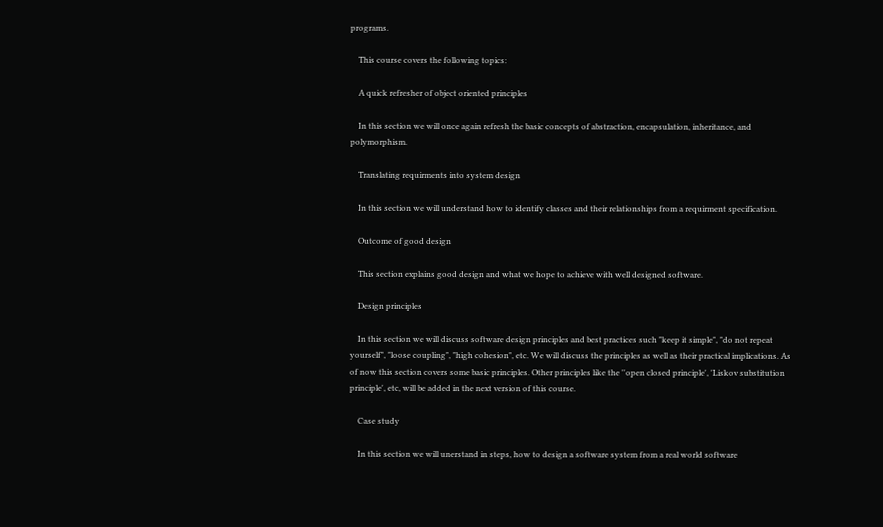programs.

    This course covers the following topics:

    A quick refresher of object oriented principles

    In this section we will once again refresh the basic concepts of abstraction, encapsulation, inheritance, and polymorphism.

    Translating requirments into system design

    In this section we will understand how to identify classes and their relationships from a requirment specification.

    Outcome of good design

    This section explains good design and what we hope to achieve with well designed software.

    Design principles

    In this section we will discuss software design principles and best practices such "keep it simple", "do not repeat yourself", "loose coupling", "high cohesion", etc. We will discuss the principles as well as their practical implications. As of now this section covers some basic principles. Other principles like the ''open closed principle', 'Liskov substitution principle', etc, will be added in the next version of this course.

    Case study

    In this section we will unerstand in steps, how to design a software system from a real world software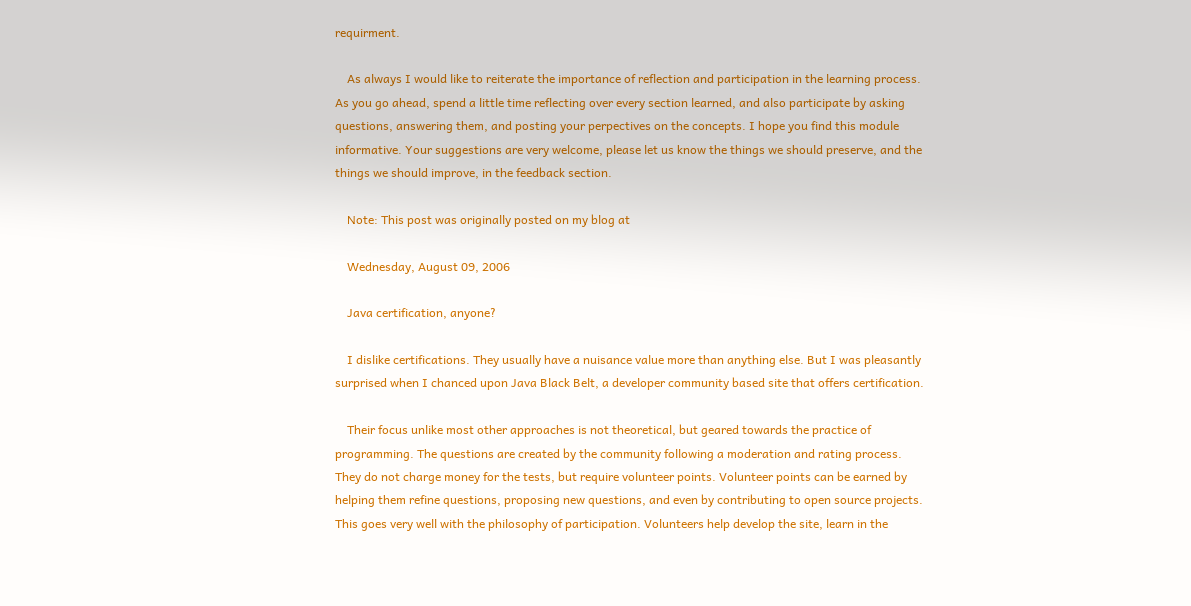requirment.

    As always I would like to reiterate the importance of reflection and participation in the learning process. As you go ahead, spend a little time reflecting over every section learned, and also participate by asking questions, answering them, and posting your perpectives on the concepts. I hope you find this module informative. Your suggestions are very welcome, please let us know the things we should preserve, and the things we should improve, in the feedback section.

    Note: This post was originally posted on my blog at

    Wednesday, August 09, 2006

    Java certification, anyone?

    I dislike certifications. They usually have a nuisance value more than anything else. But I was pleasantly surprised when I chanced upon Java Black Belt, a developer community based site that offers certification.

    Their focus unlike most other approaches is not theoretical, but geared towards the practice of programming. The questions are created by the community following a moderation and rating process. They do not charge money for the tests, but require volunteer points. Volunteer points can be earned by helping them refine questions, proposing new questions, and even by contributing to open source projects. This goes very well with the philosophy of participation. Volunteers help develop the site, learn in the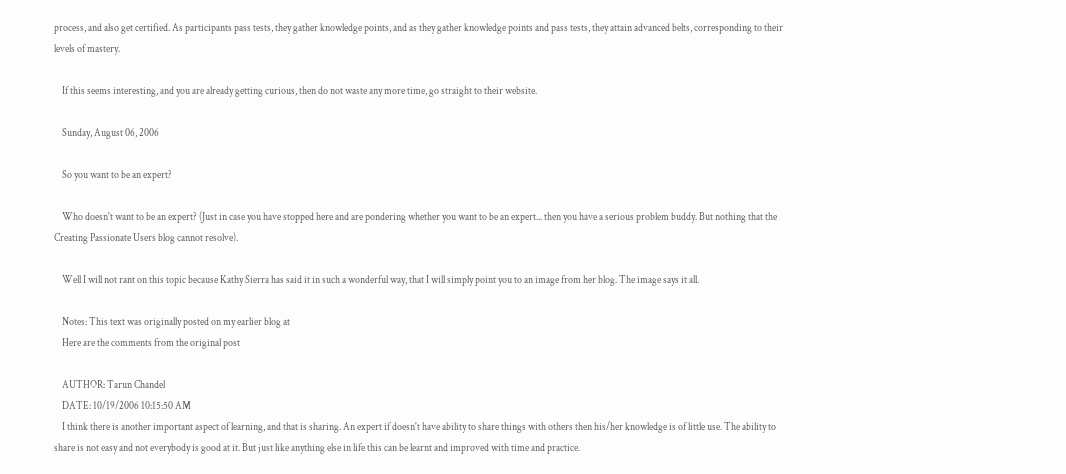process, and also get certified. As participants pass tests, they gather knowledge points, and as they gather knowledge points and pass tests, they attain advanced belts, corresponding to their levels of mastery.

    If this seems interesting, and you are already getting curious, then do not waste any more time, go straight to their website.

    Sunday, August 06, 2006

    So you want to be an expert?

    Who doesn't want to be an expert? (Just in case you have stopped here and are pondering whether you want to be an expert... then you have a serious problem buddy. But nothing that the Creating Passionate Users blog cannot resolve).

    Well I will not rant on this topic because Kathy Sierra has said it in such a wonderful way, that I will simply point you to an image from her blog. The image says it all.

    Notes: This text was originally posted on my earlier blog at
    Here are the comments from the original post

    AUTHOR: Tarun Chandel
    DATE: 10/19/2006 10:15:50 AM
    I think there is another important aspect of learning, and that is sharing. An expert if doesn't have ability to share things with others then his/her knowledge is of little use. The ability to share is not easy and not everybody is good at it. But just like anything else in life this can be learnt and improved with time and practice.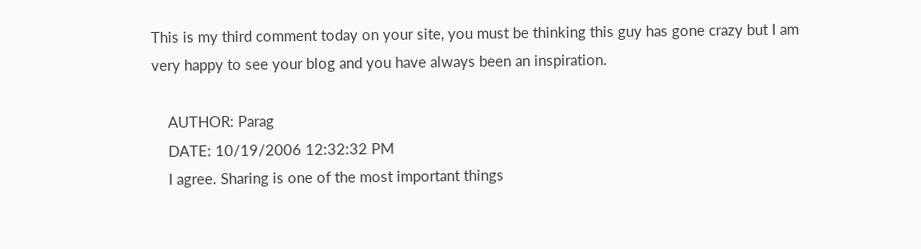This is my third comment today on your site, you must be thinking this guy has gone crazy but I am very happy to see your blog and you have always been an inspiration.

    AUTHOR: Parag
    DATE: 10/19/2006 12:32:32 PM
    I agree. Sharing is one of the most important things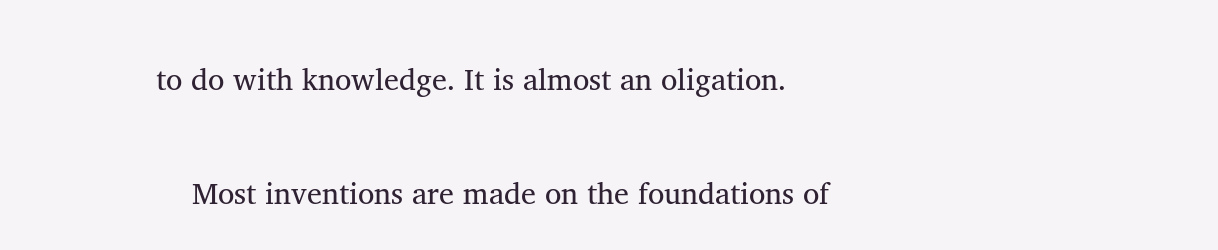to do with knowledge. It is almost an oligation.

    Most inventions are made on the foundations of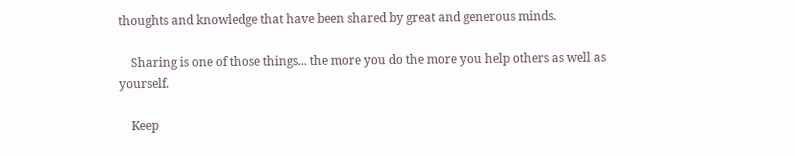thoughts and knowledge that have been shared by great and generous minds.

    Sharing is one of those things... the more you do the more you help others as well as yourself.

    Keep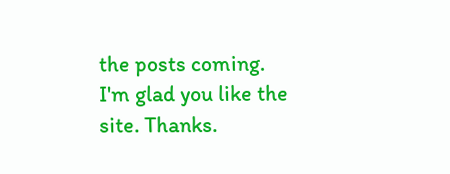the posts coming. I'm glad you like the site. Thanks.